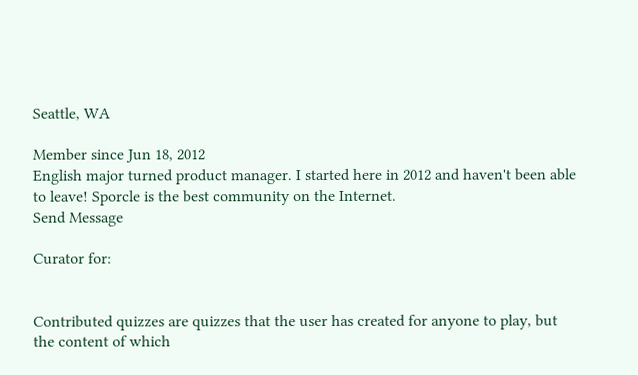Seattle, WA

Member since Jun 18, 2012
English major turned product manager. I started here in 2012 and haven't been able to leave! Sporcle is the best community on the Internet.
Send Message

Curator for:


Contributed quizzes are quizzes that the user has created for anyone to play, but the content of which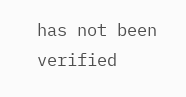has not been verified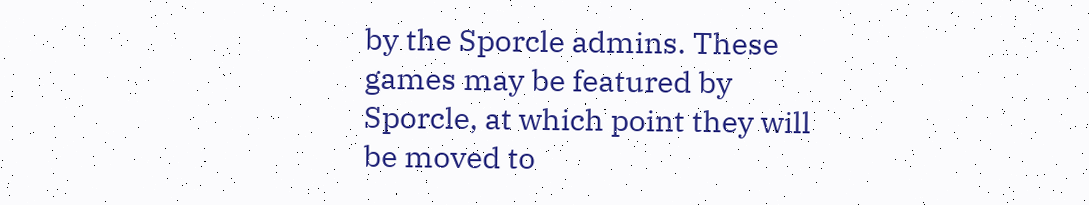by the Sporcle admins. These games may be featured by Sporcle, at which point they will be moved to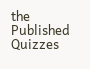the Published Quizzes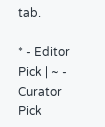tab.

* - Editor Pick | ~ - Curator Pick